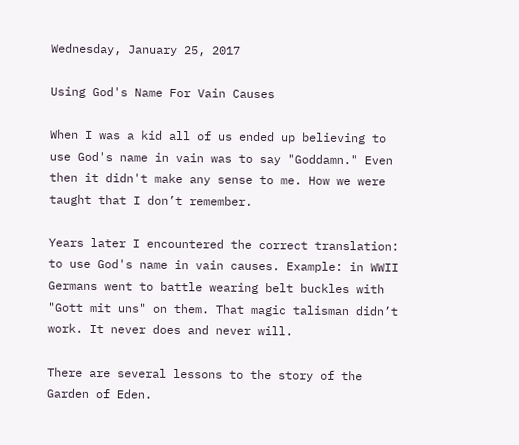Wednesday, January 25, 2017

Using God's Name For Vain Causes

When I was a kid all of us ended up believing to use God's name in vain was to say "Goddamn." Even then it didn't make any sense to me. How we were taught that I don’t remember.

Years later I encountered the correct translation: to use God's name in vain causes. Example: in WWII Germans went to battle wearing belt buckles with "Gott mit uns" on them. That magic talisman didn’t work. It never does and never will.

There are several lessons to the story of the Garden of Eden.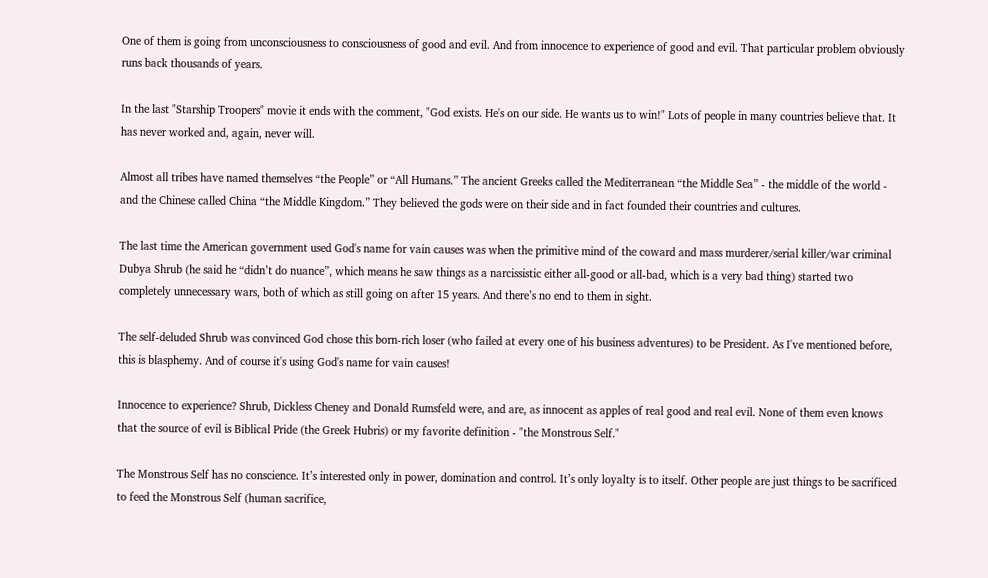One of them is going from unconsciousness to consciousness of good and evil. And from innocence to experience of good and evil. That particular problem obviously runs back thousands of years.

In the last "Starship Troopers" movie it ends with the comment, "God exists. He's on our side. He wants us to win!" Lots of people in many countries believe that. It has never worked and, again, never will.

Almost all tribes have named themselves “the People” or “All Humans.” The ancient Greeks called the Mediterranean “the Middle Sea” - the middle of the world - and the Chinese called China “the Middle Kingdom.” They believed the gods were on their side and in fact founded their countries and cultures.

The last time the American government used God's name for vain causes was when the primitive mind of the coward and mass murderer/serial killer/war criminal Dubya Shrub (he said he “didn’t do nuance”, which means he saw things as a narcissistic either all-good or all-bad, which is a very bad thing) started two completely unnecessary wars, both of which as still going on after 15 years. And there’s no end to them in sight.

The self-deluded Shrub was convinced God chose this born-rich loser (who failed at every one of his business adventures) to be President. As I've mentioned before, this is blasphemy. And of course it's using God's name for vain causes!

Innocence to experience? Shrub, Dickless Cheney and Donald Rumsfeld were, and are, as innocent as apples of real good and real evil. None of them even knows that the source of evil is Biblical Pride (the Greek Hubris) or my favorite definition - "the Monstrous Self."

The Monstrous Self has no conscience. It’s interested only in power, domination and control. It’s only loyalty is to itself. Other people are just things to be sacrificed to feed the Monstrous Self (human sacrifice,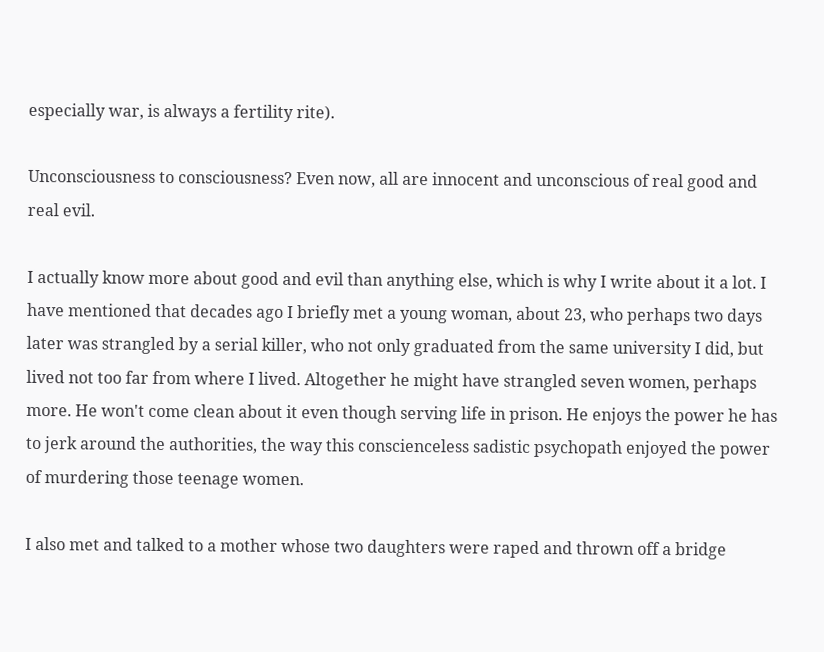especially war, is always a fertility rite).

Unconsciousness to consciousness? Even now, all are innocent and unconscious of real good and real evil.

I actually know more about good and evil than anything else, which is why I write about it a lot. I have mentioned that decades ago I briefly met a young woman, about 23, who perhaps two days later was strangled by a serial killer, who not only graduated from the same university I did, but lived not too far from where I lived. Altogether he might have strangled seven women, perhaps more. He won't come clean about it even though serving life in prison. He enjoys the power he has to jerk around the authorities, the way this conscienceless sadistic psychopath enjoyed the power of murdering those teenage women.

I also met and talked to a mother whose two daughters were raped and thrown off a bridge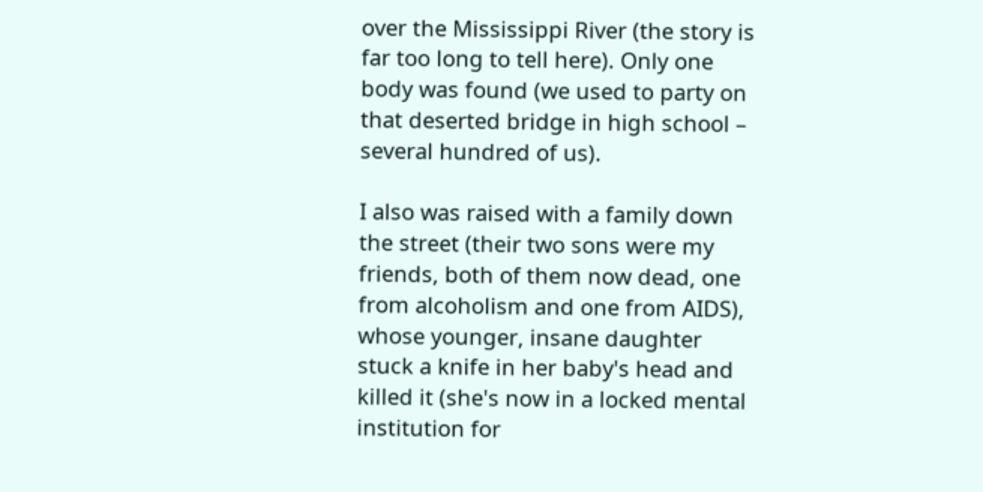over the Mississippi River (the story is far too long to tell here). Only one body was found (we used to party on that deserted bridge in high school – several hundred of us).

I also was raised with a family down the street (their two sons were my friends, both of them now dead, one from alcoholism and one from AIDS), whose younger, insane daughter stuck a knife in her baby's head and killed it (she's now in a locked mental institution for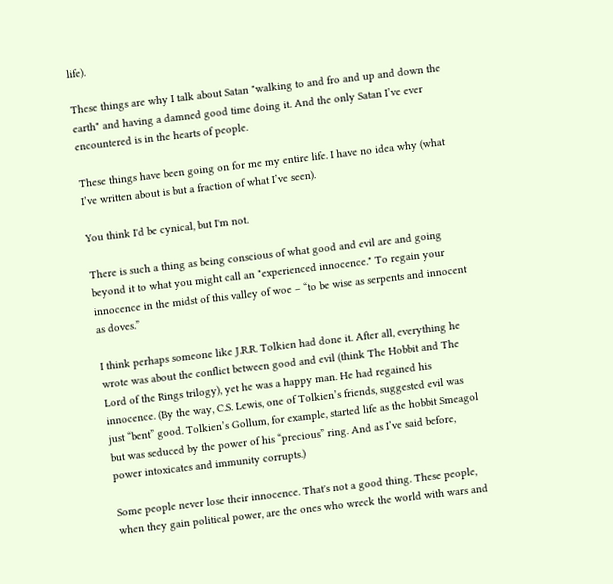life).

These things are why I talk about Satan "walking to and fro and up and down the earth" and having a damned good time doing it. And the only Satan I’ve ever encountered is in the hearts of people.

These things have been going on for me my entire life. I have no idea why (what I’ve written about is but a fraction of what I’ve seen).

You think I'd be cynical, but I'm not.

There is such a thing as being conscious of what good and evil are and going beyond it to what you might call an "experienced innocence." To regain your innocence in the midst of this valley of woe – “to be wise as serpents and innocent as doves.”

I think perhaps someone like J.R.R. Tolkien had done it. After all, everything he wrote was about the conflict between good and evil (think The Hobbit and The Lord of the Rings trilogy), yet he was a happy man. He had regained his innocence. (By the way, C.S. Lewis, one of Tolkien’s friends, suggested evil was just “bent” good. Tolkien’s Gollum, for example, started life as the hobbit Smeagol but was seduced by the power of his “precious” ring. And as I’ve said before, power intoxicates and immunity corrupts.)

Some people never lose their innocence. That's not a good thing. These people, when they gain political power, are the ones who wreck the world with wars and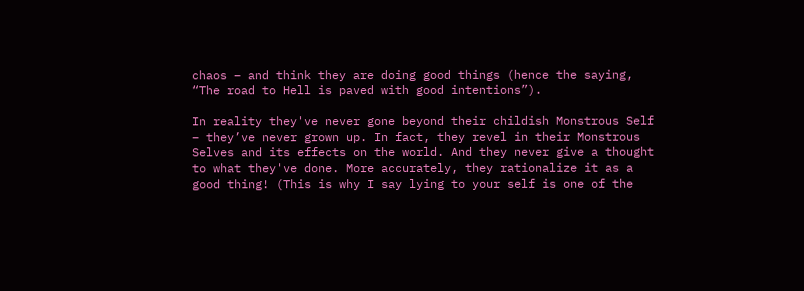chaos – and think they are doing good things (hence the saying, “The road to Hell is paved with good intentions”).

In reality they've never gone beyond their childish Monstrous Self – they’ve never grown up. In fact, they revel in their Monstrous Selves and its effects on the world. And they never give a thought to what they've done. More accurately, they rationalize it as a good thing! (This is why I say lying to your self is one of the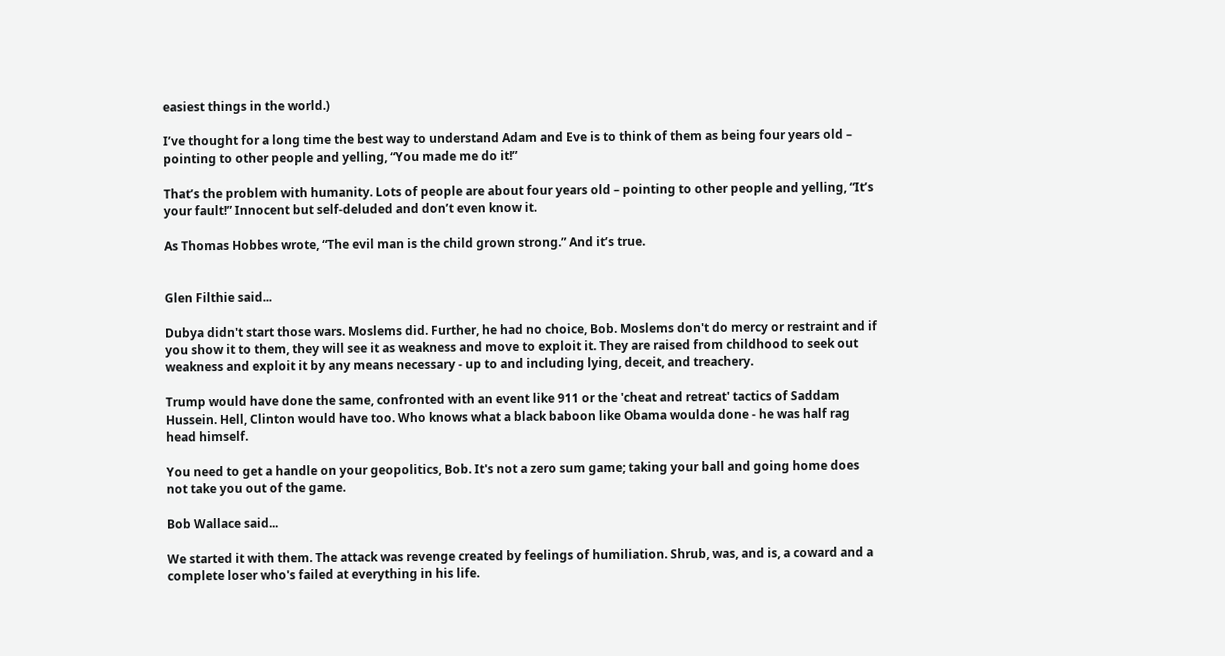easiest things in the world.)

I’ve thought for a long time the best way to understand Adam and Eve is to think of them as being four years old – pointing to other people and yelling, “You made me do it!”

That’s the problem with humanity. Lots of people are about four years old – pointing to other people and yelling, “It’s your fault!” Innocent but self-deluded and don’t even know it.

As Thomas Hobbes wrote, “The evil man is the child grown strong.” And it’s true.


Glen Filthie said...

Dubya didn't start those wars. Moslems did. Further, he had no choice, Bob. Moslems don't do mercy or restraint and if you show it to them, they will see it as weakness and move to exploit it. They are raised from childhood to seek out weakness and exploit it by any means necessary - up to and including lying, deceit, and treachery.

Trump would have done the same, confronted with an event like 911 or the 'cheat and retreat' tactics of Saddam Hussein. Hell, Clinton would have too. Who knows what a black baboon like Obama woulda done - he was half rag head himself.

You need to get a handle on your geopolitics, Bob. It's not a zero sum game; taking your ball and going home does not take you out of the game.

Bob Wallace said...

We started it with them. The attack was revenge created by feelings of humiliation. Shrub, was, and is, a coward and a complete loser who's failed at everything in his life.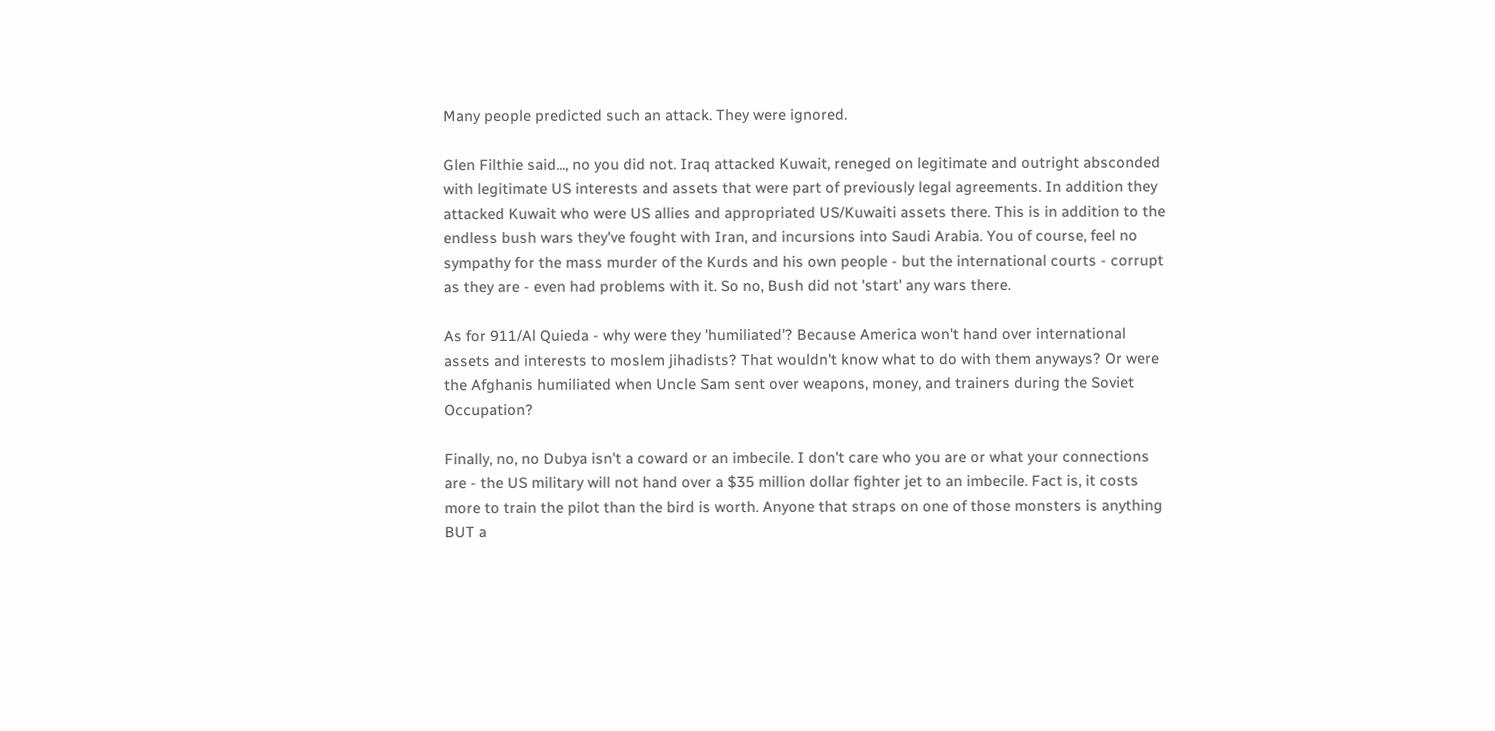Many people predicted such an attack. They were ignored.

Glen Filthie said..., no you did not. Iraq attacked Kuwait, reneged on legitimate and outright absconded with legitimate US interests and assets that were part of previously legal agreements. In addition they attacked Kuwait who were US allies and appropriated US/Kuwaiti assets there. This is in addition to the endless bush wars they've fought with Iran, and incursions into Saudi Arabia. You of course, feel no sympathy for the mass murder of the Kurds and his own people - but the international courts - corrupt as they are - even had problems with it. So no, Bush did not 'start' any wars there.

As for 911/Al Quieda - why were they 'humiliated'? Because America won't hand over international assets and interests to moslem jihadists? That wouldn't know what to do with them anyways? Or were the Afghanis humiliated when Uncle Sam sent over weapons, money, and trainers during the Soviet Occupation?

Finally, no, no Dubya isn't a coward or an imbecile. I don't care who you are or what your connections are - the US military will not hand over a $35 million dollar fighter jet to an imbecile. Fact is, it costs more to train the pilot than the bird is worth. Anyone that straps on one of those monsters is anything BUT a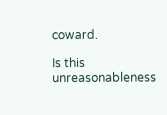coward.

Is this unreasonableness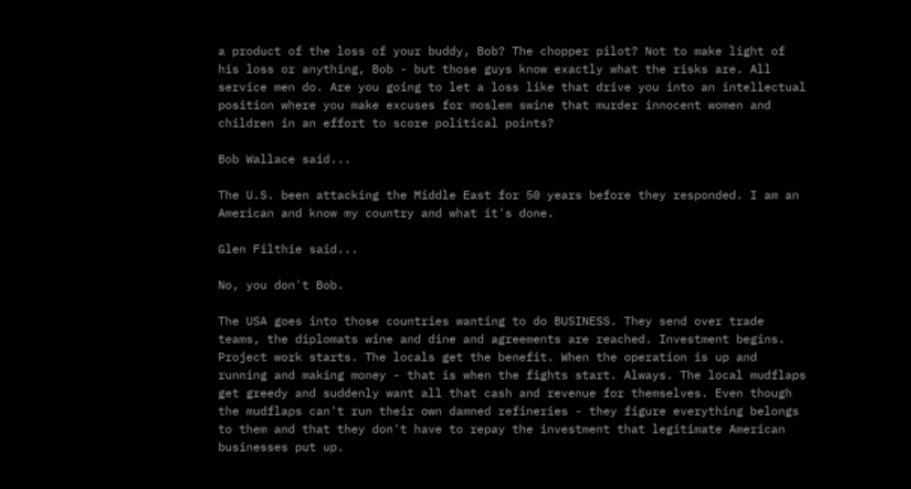a product of the loss of your buddy, Bob? The chopper pilot? Not to make light of his loss or anything, Bob - but those guys know exactly what the risks are. All service men do. Are you going to let a loss like that drive you into an intellectual position where you make excuses for moslem swine that murder innocent women and children in an effort to score political points?

Bob Wallace said...

The U.S. been attacking the Middle East for 50 years before they responded. I am an American and know my country and what it's done.

Glen Filthie said...

No, you don't Bob.

The USA goes into those countries wanting to do BUSINESS. They send over trade teams, the diplomats wine and dine and agreements are reached. Investment begins. Project work starts. The locals get the benefit. When the operation is up and running and making money - that is when the fights start. Always. The local mudflaps get greedy and suddenly want all that cash and revenue for themselves. Even though the mudflaps can't run their own damned refineries - they figure everything belongs to them and that they don't have to repay the investment that legitimate American businesses put up.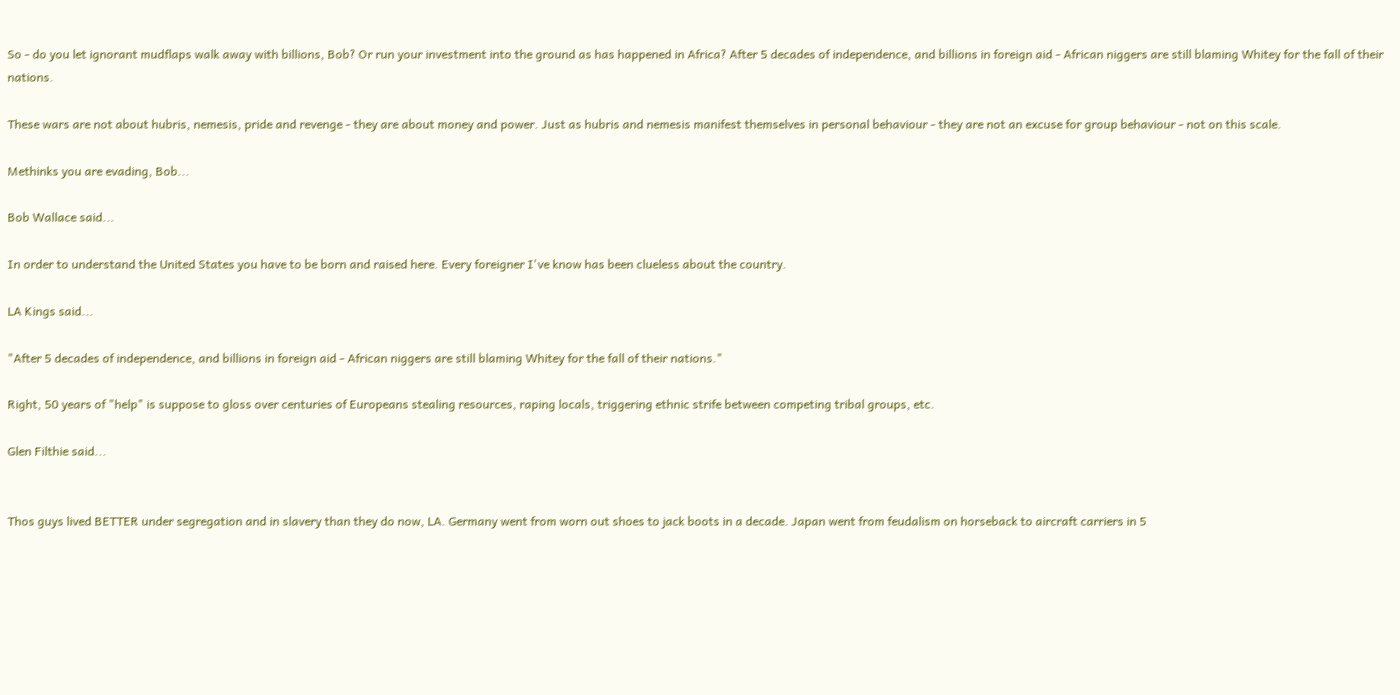So - do you let ignorant mudflaps walk away with billions, Bob? Or run your investment into the ground as has happened in Africa? After 5 decades of independence, and billions in foreign aid - African niggers are still blaming Whitey for the fall of their nations.

These wars are not about hubris, nemesis, pride and revenge - they are about money and power. Just as hubris and nemesis manifest themselves in personal behaviour - they are not an excuse for group behaviour - not on this scale.

Methinks you are evading, Bob...

Bob Wallace said...

In order to understand the United States you have to be born and raised here. Every foreigner I've know has been clueless about the country.

LA Kings said...

"After 5 decades of independence, and billions in foreign aid - African niggers are still blaming Whitey for the fall of their nations."

Right, 50 years of "help" is suppose to gloss over centuries of Europeans stealing resources, raping locals, triggering ethnic strife between competing tribal groups, etc.

Glen Filthie said...


Thos guys lived BETTER under segregation and in slavery than they do now, LA. Germany went from worn out shoes to jack boots in a decade. Japan went from feudalism on horseback to aircraft carriers in 5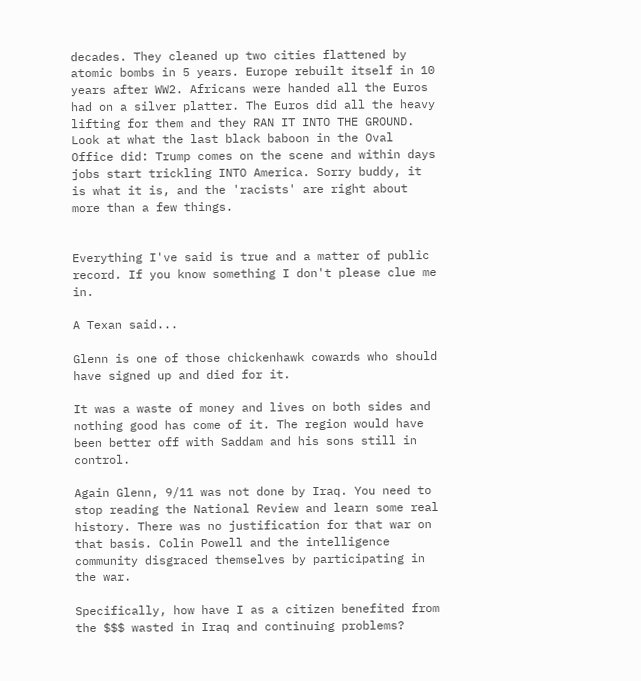decades. They cleaned up two cities flattened by atomic bombs in 5 years. Europe rebuilt itself in 10 years after WW2. Africans were handed all the Euros had on a silver platter. The Euros did all the heavy lifting for them and they RAN IT INTO THE GROUND. Look at what the last black baboon in the Oval Office did: Trump comes on the scene and within days jobs start trickling INTO America. Sorry buddy, it is what it is, and the 'racists' are right about more than a few things.


Everything I've said is true and a matter of public record. If you know something I don't please clue me in.

A Texan said...

Glenn is one of those chickenhawk cowards who should have signed up and died for it.

It was a waste of money and lives on both sides and nothing good has come of it. The region would have been better off with Saddam and his sons still in control.

Again Glenn, 9/11 was not done by Iraq. You need to stop reading the National Review and learn some real history. There was no justification for that war on that basis. Colin Powell and the intelligence community disgraced themselves by participating in the war.

Specifically, how have I as a citizen benefited from the $$$ wasted in Iraq and continuing problems?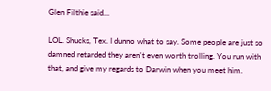Glen Filthie said...

LOL. Shucks, Tex. I dunno what to say. Some people are just so damned retarded they aren't even worth trolling. You run with that, and give my regards to Darwin when you meet him.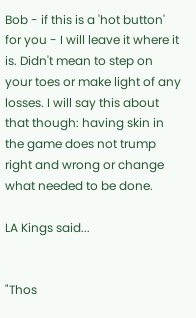Bob - if this is a 'hot button' for you - I will leave it where it is. Didn't mean to step on your toes or make light of any losses. I will say this about that though: having skin in the game does not trump right and wrong or change what needed to be done.

LA Kings said...


"Thos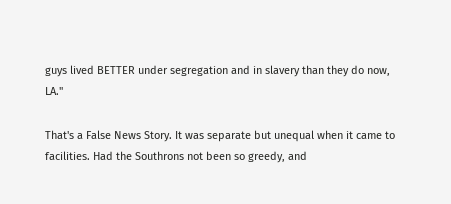guys lived BETTER under segregation and in slavery than they do now, LA."

That's a False News Story. It was separate but unequal when it came to facilities. Had the Southrons not been so greedy, and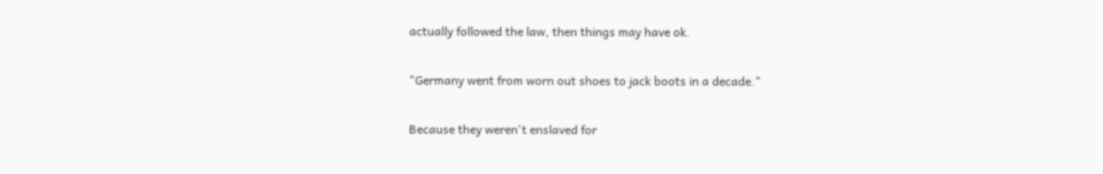actually followed the law, then things may have ok.

"Germany went from worn out shoes to jack boots in a decade."

Because they weren't enslaved for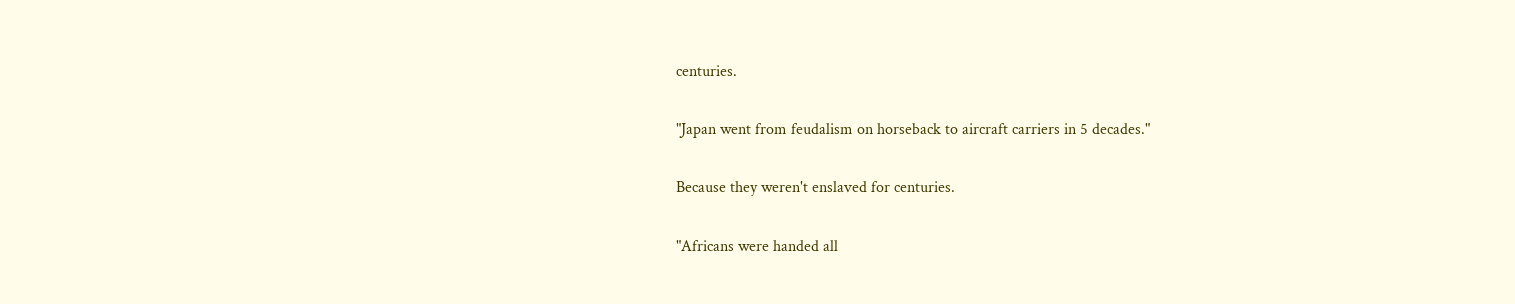centuries.

"Japan went from feudalism on horseback to aircraft carriers in 5 decades."

Because they weren't enslaved for centuries.

"Africans were handed all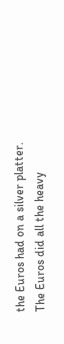the Euros had on a silver platter. The Euros did all the heavy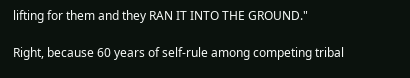lifting for them and they RAN IT INTO THE GROUND."

Right, because 60 years of self-rule among competing tribal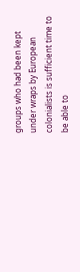groups who had been kept under wraps by European colonialists is sufficient time to be able to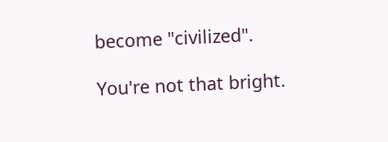become "civilized".

You're not that bright.